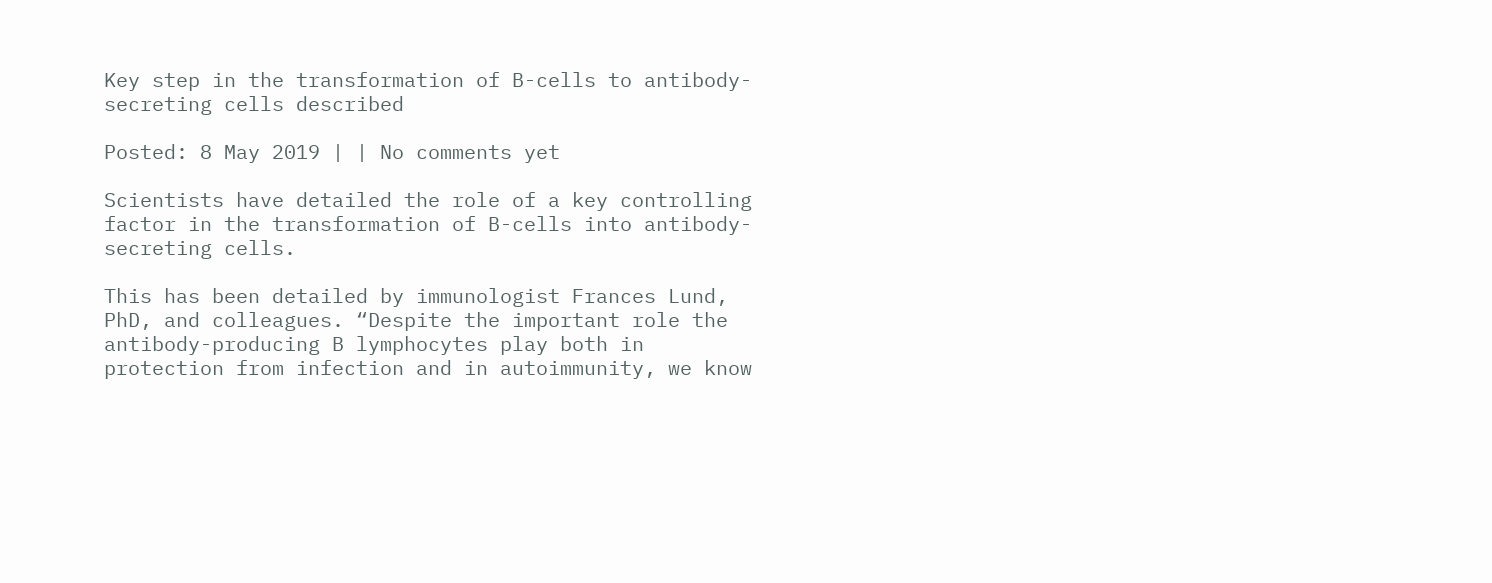Key step in the transformation of B-cells to antibody-secreting cells described

Posted: 8 May 2019 | | No comments yet

Scientists have detailed the role of a key controlling factor in the transformation of B-cells into antibody-secreting cells.

This has been detailed by immunologist Frances Lund, PhD, and colleagues. “Despite the important role the antibody-producing B lymphocytes play both in protection from infection and in autoimmunity, we know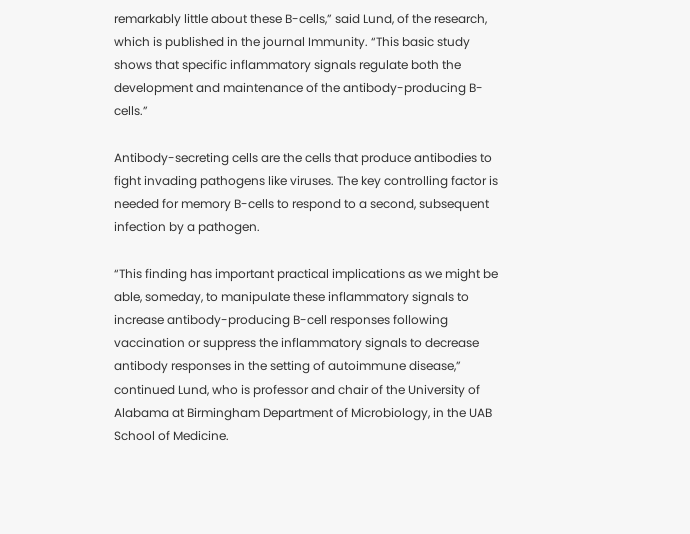remarkably little about these B-cells,” said Lund, of the research, which is published in the journal Immunity. “This basic study shows that specific inflammatory signals regulate both the development and maintenance of the antibody-producing B-cells.”

Antibody-secreting cells are the cells that produce antibodies to fight invading pathogens like viruses. The key controlling factor is needed for memory B-cells to respond to a second, subsequent infection by a pathogen.

“This finding has important practical implications as we might be able, someday, to manipulate these inflammatory signals to increase antibody-producing B-cell responses following vaccination or suppress the inflammatory signals to decrease antibody responses in the setting of autoimmune disease,” continued Lund, who is professor and chair of the University of Alabama at Birmingham Department of Microbiology, in the UAB School of Medicine.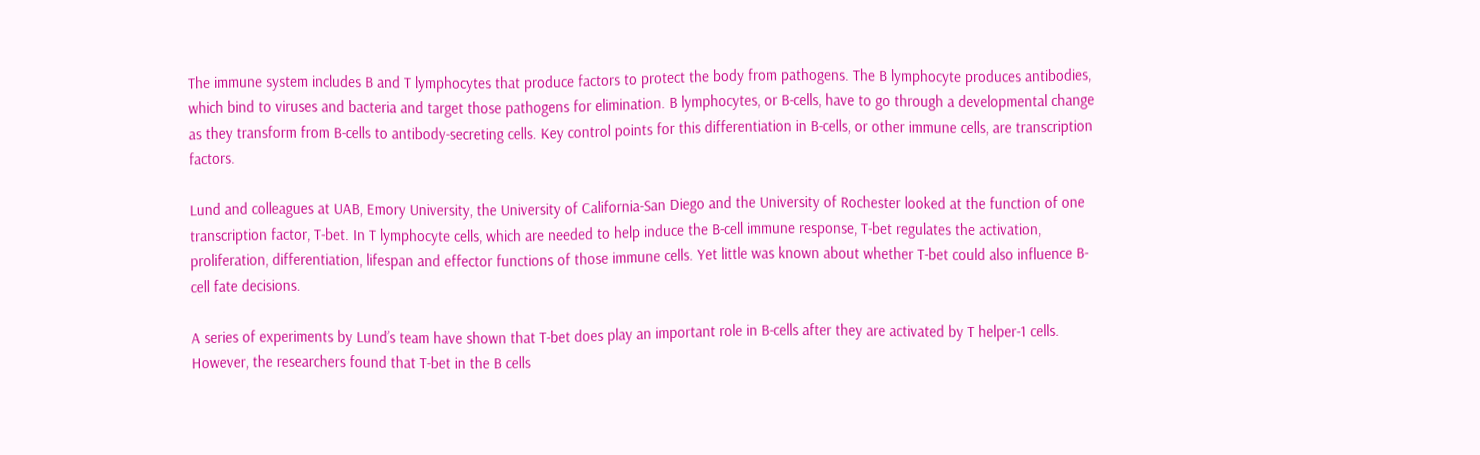The immune system includes B and T lymphocytes that produce factors to protect the body from pathogens. The B lymphocyte produces antibodies, which bind to viruses and bacteria and target those pathogens for elimination. B lymphocytes, or B-cells, have to go through a developmental change as they transform from B-cells to antibody-secreting cells. Key control points for this differentiation in B-cells, or other immune cells, are transcription factors.

Lund and colleagues at UAB, Emory University, the University of California-San Diego and the University of Rochester looked at the function of one transcription factor, T-bet. In T lymphocyte cells, which are needed to help induce the B-cell immune response, T-bet regulates the activation, proliferation, differentiation, lifespan and effector functions of those immune cells. Yet little was known about whether T-bet could also influence B-cell fate decisions.

A series of experiments by Lund’s team have shown that T-bet does play an important role in B-cells after they are activated by T helper-1 cells. However, the researchers found that T-bet in the B cells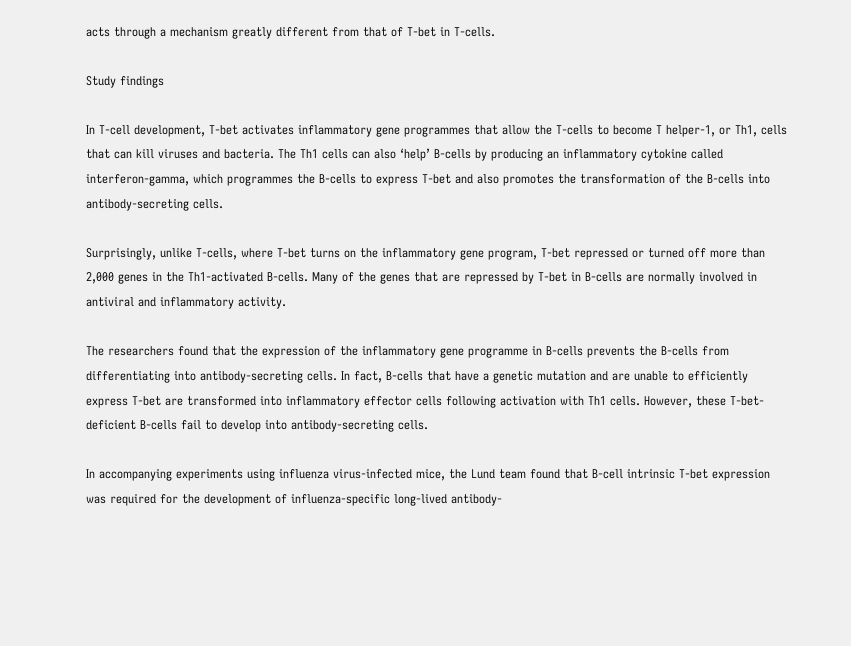acts through a mechanism greatly different from that of T-bet in T-cells.

Study findings

In T-cell development, T-bet activates inflammatory gene programmes that allow the T-cells to become T helper-1, or Th1, cells that can kill viruses and bacteria. The Th1 cells can also ‘help’ B-cells by producing an inflammatory cytokine called interferon-gamma, which programmes the B-cells to express T-bet and also promotes the transformation of the B-cells into antibody-secreting cells.

Surprisingly, unlike T-cells, where T-bet turns on the inflammatory gene program, T-bet repressed or turned off more than 2,000 genes in the Th1-activated B-cells. Many of the genes that are repressed by T-bet in B-cells are normally involved in antiviral and inflammatory activity.

The researchers found that the expression of the inflammatory gene programme in B-cells prevents the B-cells from differentiating into antibody-secreting cells. In fact, B-cells that have a genetic mutation and are unable to efficiently express T-bet are transformed into inflammatory effector cells following activation with Th1 cells. However, these T-bet-deficient B-cells fail to develop into antibody-secreting cells.

In accompanying experiments using influenza virus-infected mice, the Lund team found that B-cell intrinsic T-bet expression was required for the development of influenza-specific long-lived antibody-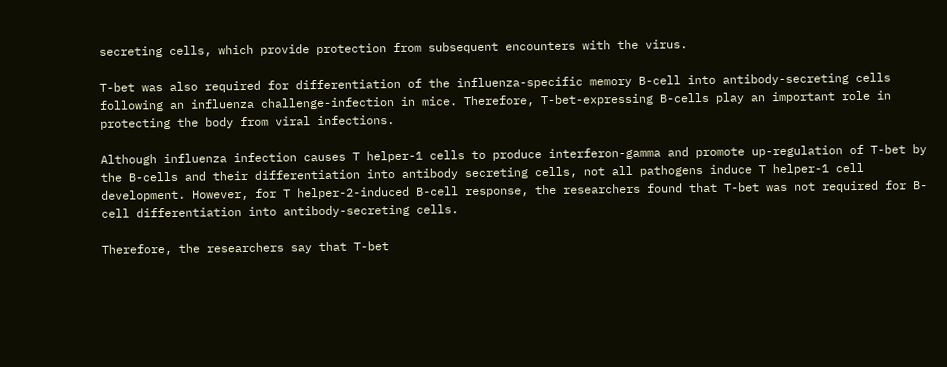secreting cells, which provide protection from subsequent encounters with the virus.

T-bet was also required for differentiation of the influenza-specific memory B-cell into antibody-secreting cells following an influenza challenge-infection in mice. Therefore, T-bet-expressing B-cells play an important role in protecting the body from viral infections.

Although influenza infection causes T helper-1 cells to produce interferon-gamma and promote up-regulation of T-bet by the B-cells and their differentiation into antibody secreting cells, not all pathogens induce T helper-1 cell development. However, for T helper-2-induced B-cell response, the researchers found that T-bet was not required for B-cell differentiation into antibody-secreting cells.

Therefore, the researchers say that T-bet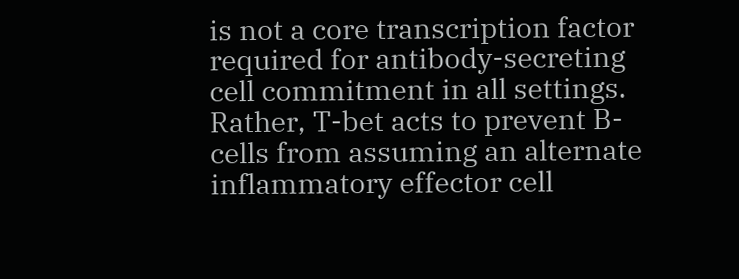is not a core transcription factor required for antibody-secreting cell commitment in all settings. Rather, T-bet acts to prevent B-cells from assuming an alternate inflammatory effector cell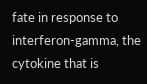fate in response to interferon-gamma, the cytokine that is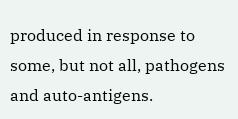produced in response to some, but not all, pathogens and auto-antigens.